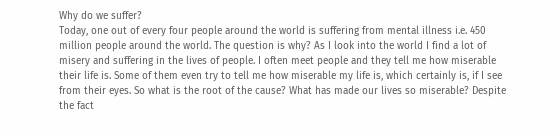Why do we suffer?
Today, one out of every four people around the world is suffering from mental illness i.e. 450 million people around the world. The question is why? As I look into the world I find a lot of misery and suffering in the lives of people. I often meet people and they tell me how miserable their life is. Some of them even try to tell me how miserable my life is, which certainly is, if I see from their eyes. So what is the root of the cause? What has made our lives so miserable? Despite the fact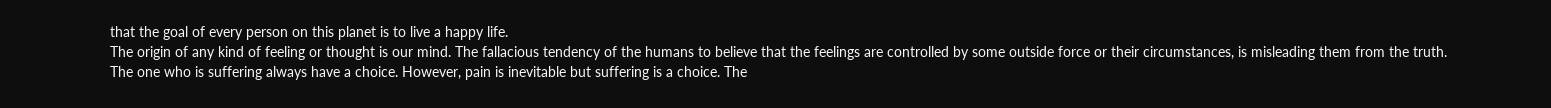that the goal of every person on this planet is to live a happy life.
The origin of any kind of feeling or thought is our mind. The fallacious tendency of the humans to believe that the feelings are controlled by some outside force or their circumstances, is misleading them from the truth.
The one who is suffering always have a choice. However, pain is inevitable but suffering is a choice. The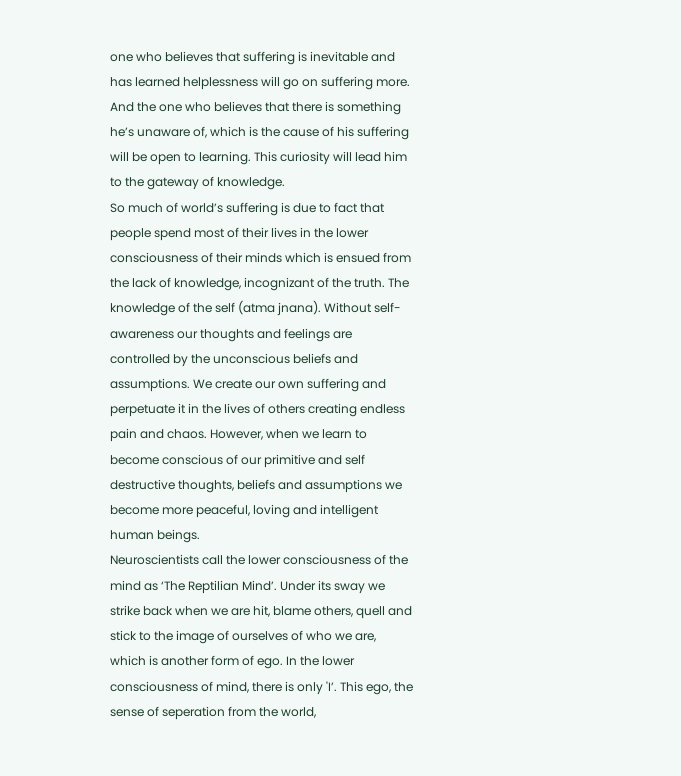one who believes that suffering is inevitable and has learned helplessness will go on suffering more. And the one who believes that there is something he’s unaware of, which is the cause of his suffering will be open to learning. This curiosity will lead him to the gateway of knowledge.
So much of world’s suffering is due to fact that people spend most of their lives in the lower consciousness of their minds which is ensued from the lack of knowledge, incognizant of the truth. The knowledge of the self (atma jnana). Without self-awareness our thoughts and feelings are controlled by the unconscious beliefs and assumptions. We create our own suffering and perpetuate it in the lives of others creating endless pain and chaos. However, when we learn to become conscious of our primitive and self destructive thoughts, beliefs and assumptions we become more peaceful, loving and intelligent human beings.
Neuroscientists call the lower consciousness of the mind as ‘The Reptilian Mind’. Under its sway we strike back when we are hit, blame others, quell and stick to the image of ourselves of who we are, which is another form of ego. In the lower consciousness of mind, there is only 'I’. This ego, the sense of seperation from the world,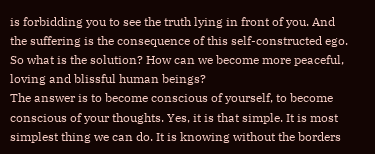is forbidding you to see the truth lying in front of you. And the suffering is the consequence of this self-constructed ego.
So what is the solution? How can we become more peaceful, loving and blissful human beings?
The answer is to become conscious of yourself, to become conscious of your thoughts. Yes, it is that simple. It is most simplest thing we can do. It is knowing without the borders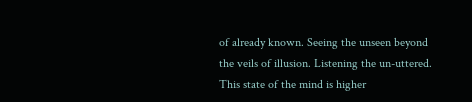of already known. Seeing the unseen beyond the veils of illusion. Listening the un-uttered. This state of the mind is higher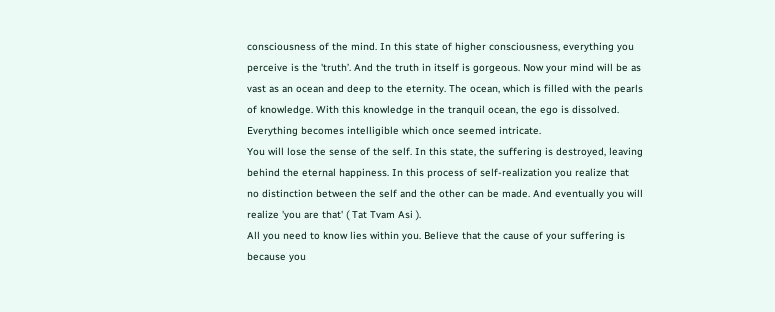consciousness of the mind. In this state of higher consciousness, everything you perceive is the 'truth’. And the truth in itself is gorgeous. Now your mind will be as vast as an ocean and deep to the eternity. The ocean, which is filled with the pearls of knowledge. With this knowledge in the tranquil ocean, the ego is dissolved. Everything becomes intelligible which once seemed intricate.
You will lose the sense of the self. In this state, the suffering is destroyed, leaving behind the eternal happiness. In this process of self-realization you realize that no distinction between the self and the other can be made. And eventually you will realize 'you are that' ( Tat Tvam Asi ).
All you need to know lies within you. Believe that the cause of your suffering is because you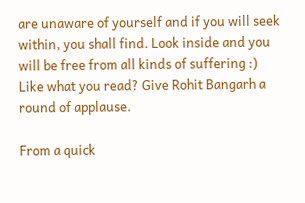are unaware of yourself and if you will seek within, you shall find. Look inside and you will be free from all kinds of suffering :)
Like what you read? Give Rohit Bangarh a round of applause.

From a quick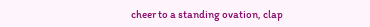cheer to a standing ovation, clap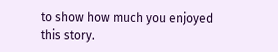to show how much you enjoyed this story.